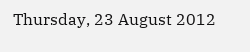Thursday, 23 August 2012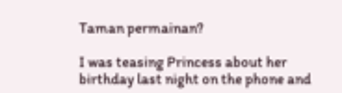Taman permainan?

I was teasing Princess about her birthday last night on the phone and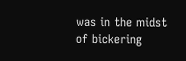was in the midst of bickering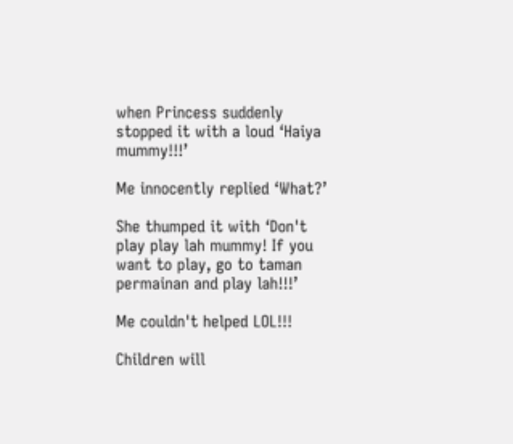when Princess suddenly stopped it with a loud ‘Haiya mummy!!!’

Me innocently replied ‘What?’

She thumped it with ‘Don't play play lah mummy! If you want to play, go to taman permainan and play lah!!!’

Me couldn't helped LOL!!!

Children will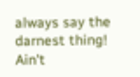always say the darnest thing! Ain't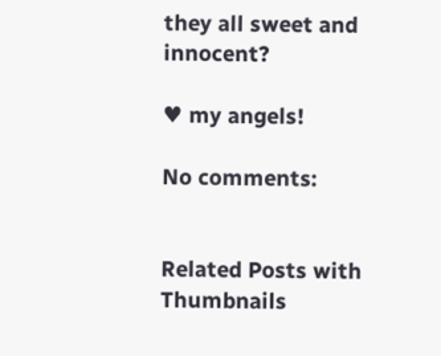they all sweet and innocent?

♥ my angels!

No comments:


Related Posts with Thumbnails